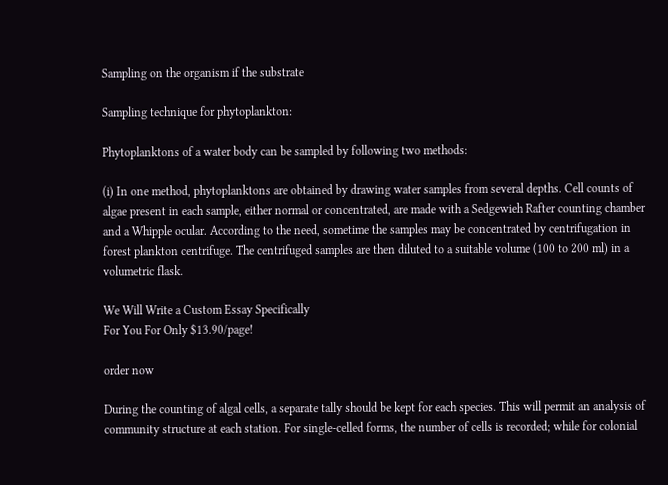Sampling on the organism if the substrate

Sampling technique for phytoplankton:

Phytoplanktons of a water body can be sampled by following two methods:

(i) In one method, phytoplanktons are obtained by drawing water samples from several depths. Cell counts of algae present in each sample, either normal or concentrated, are made with a Sedgewieh Rafter counting chamber and a Whipple ocular. According to the need, sometime the samples may be concentrated by centrifugation in forest plankton centrifuge. The centrifuged samples are then diluted to a suitable volume (100 to 200 ml) in a volumetric flask.

We Will Write a Custom Essay Specifically
For You For Only $13.90/page!

order now

During the counting of algal cells, a separate tally should be kept for each species. This will permit an analysis of community structure at each station. For single-celled forms, the number of cells is recorded; while for colonial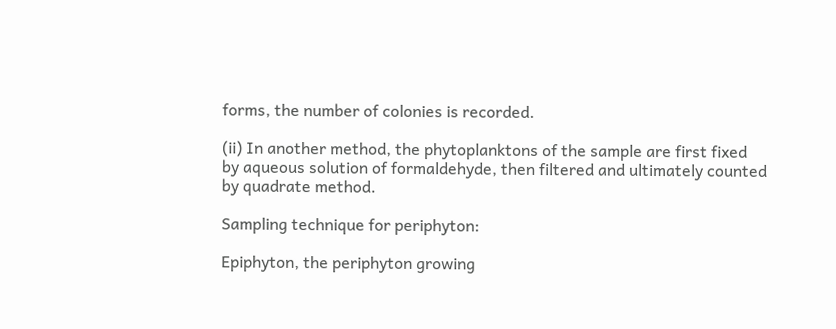forms, the number of colonies is recorded.

(ii) In another method, the phytoplanktons of the sample are first fixed by aqueous solution of formaldehyde, then filtered and ultimately counted by quadrate method.

Sampling technique for periphyton:

Epiphyton, the periphyton growing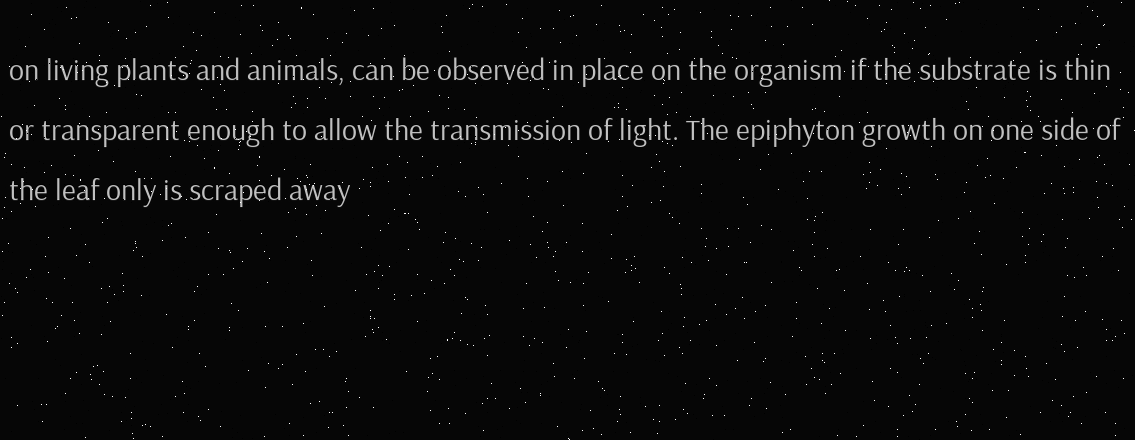on living plants and animals, can be observed in place on the organism if the substrate is thin or transparent enough to allow the transmission of light. The epiphyton growth on one side of the leaf only is scraped away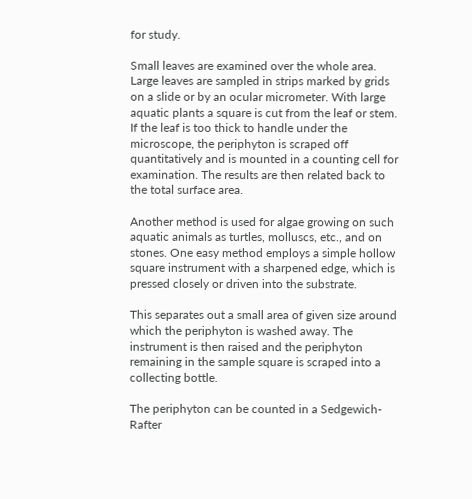for study.

Small leaves are examined over the whole area. Large leaves are sampled in strips marked by grids on a slide or by an ocular micrometer. With large aquatic plants a square is cut from the leaf or stem. If the leaf is too thick to handle under the microscope, the periphyton is scraped off quantitatively and is mounted in a counting cell for examination. The results are then related back to the total surface area.

Another method is used for algae growing on such aquatic animals as turtles, molluscs, etc., and on stones. One easy method employs a simple hollow square instrument with a sharpened edge, which is pressed closely or driven into the substrate.

This separates out a small area of given size around which the periphyton is washed away. The instrument is then raised and the periphyton remaining in the sample square is scraped into a collecting bottle.

The periphyton can be counted in a Sedgewich-Rafter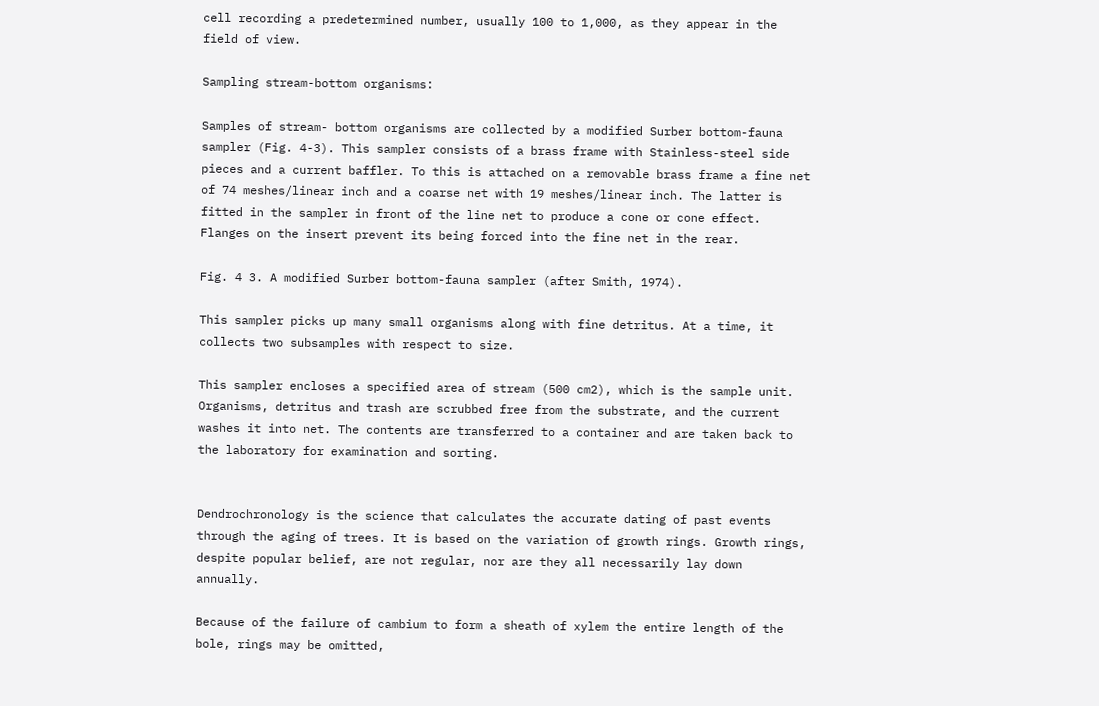cell recording a predetermined number, usually 100 to 1,000, as they appear in the field of view.

Sampling stream-bottom organisms:

Samples of stream- bottom organisms are collected by a modified Surber bottom-fauna sampler (Fig. 4-3). This sampler consists of a brass frame with Stainless-steel side pieces and a current baffler. To this is attached on a removable brass frame a fine net of 74 meshes/linear inch and a coarse net with 19 meshes/linear inch. The latter is fitted in the sampler in front of the line net to produce a cone or cone effect. Flanges on the insert prevent its being forced into the fine net in the rear.

Fig. 4 3. A modified Surber bottom-fauna sampler (after Smith, 1974).

This sampler picks up many small organisms along with fine detritus. At a time, it collects two subsamples with respect to size.

This sampler encloses a specified area of stream (500 cm2), which is the sample unit. Organisms, detritus and trash are scrubbed free from the substrate, and the current washes it into net. The contents are transferred to a container and are taken back to the laboratory for examination and sorting.


Dendrochronology is the science that calculates the accurate dating of past events through the aging of trees. It is based on the variation of growth rings. Growth rings, despite popular belief, are not regular, nor are they all necessarily lay down annually.

Because of the failure of cambium to form a sheath of xylem the entire length of the bole, rings may be omitted,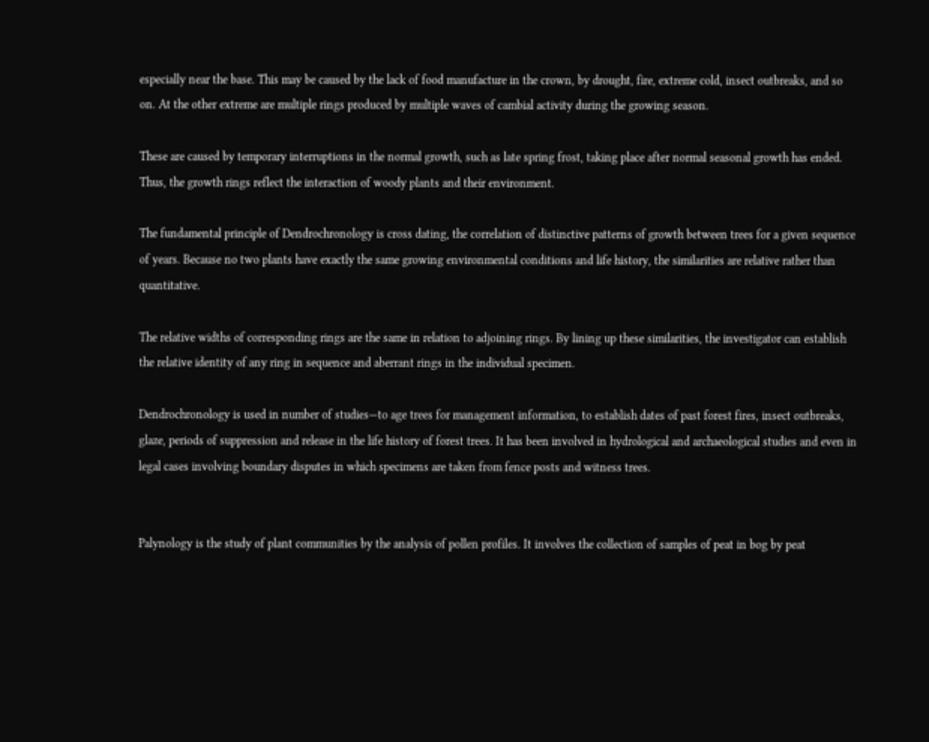especially near the base. This may be caused by the lack of food manufacture in the crown, by drought, fire, extreme cold, insect outbreaks, and so on. At the other extreme are multiple rings produced by multiple waves of cambial activity during the growing season.

These are caused by temporary interruptions in the normal growth, such as late spring frost, taking place after normal seasonal growth has ended. Thus, the growth rings reflect the interaction of woody plants and their environment.

The fundamental principle of Dendrochronology is cross dating, the correlation of distinctive patterns of growth between trees for a given sequence of years. Because no two plants have exactly the same growing environmental conditions and life history, the similarities are relative rather than quantitative.

The relative widths of corresponding rings are the same in relation to adjoining rings. By lining up these similarities, the investigator can establish the relative identity of any ring in sequence and aberrant rings in the individual specimen.

Dendrochronology is used in number of studies—to age trees for management information, to establish dates of past forest fires, insect outbreaks, glaze, periods of suppression and release in the life history of forest trees. It has been involved in hydrological and archaeological studies and even in legal cases involving boundary disputes in which specimens are taken from fence posts and witness trees.


Palynology is the study of plant communities by the analysis of pollen profiles. It involves the collection of samples of peat in bog by peat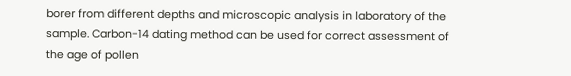borer from different depths and microscopic analysis in laboratory of the sample. Carbon-14 dating method can be used for correct assessment of the age of pollen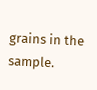grains in the sample.